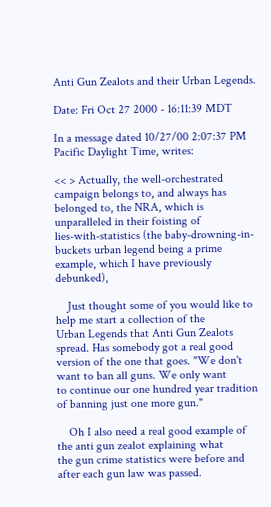Anti Gun Zealots and their Urban Legends.

Date: Fri Oct 27 2000 - 16:11:39 MDT

In a message dated 10/27/00 2:07:37 PM Pacific Daylight Time, writes:

<< > Actually, the well-orchestrated campaign belongs to, and always has
belonged to, the NRA, which is unparalleled in their foisting of
lies-with-statistics (the baby-drowning-in-buckets urban legend being a prime
example, which I have previously debunked),

    Just thought some of you would like to help me start a collection of the
Urban Legends that Anti Gun Zealots spread. Has somebody got a real good
version of the one that goes. "We don't want to ban all guns. We only want
to continue our one hundred year tradition of banning just one more gun."

    Oh I also need a real good example of the anti gun zealot explaining what
the gun crime statistics were before and after each gun law was passed.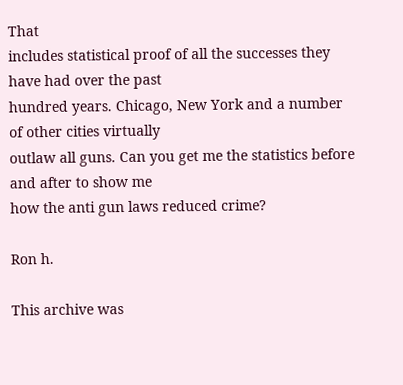That
includes statistical proof of all the successes they have had over the past
hundred years. Chicago, New York and a number of other cities virtually
outlaw all guns. Can you get me the statistics before and after to show me
how the anti gun laws reduced crime?

Ron h.

This archive was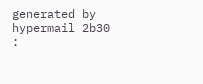generated by hypermail 2b30 :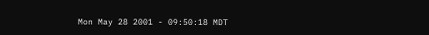Mon May 28 2001 - 09:50:18 MDT